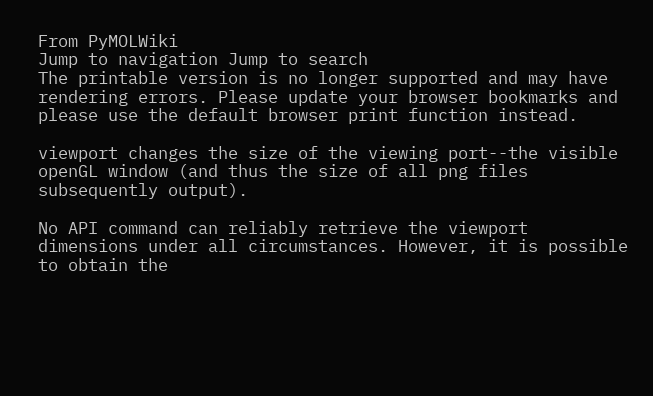From PyMOLWiki
Jump to navigation Jump to search
The printable version is no longer supported and may have rendering errors. Please update your browser bookmarks and please use the default browser print function instead.

viewport changes the size of the viewing port--the visible openGL window (and thus the size of all png files subsequently output).

No API command can reliably retrieve the viewport dimensions under all circumstances. However, it is possible to obtain the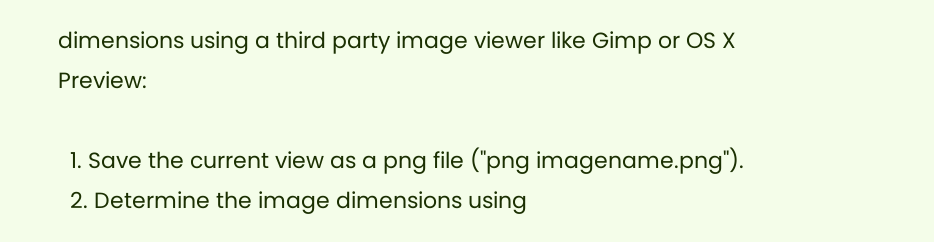dimensions using a third party image viewer like Gimp or OS X Preview:

  1. Save the current view as a png file ("png imagename.png").
  2. Determine the image dimensions using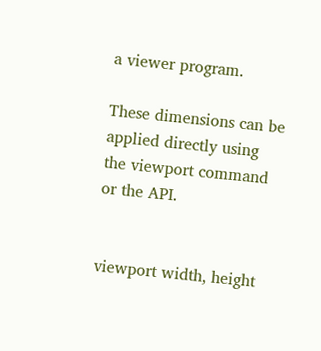a viewer program.

These dimensions can be applied directly using the viewport command or the API.


viewport width, height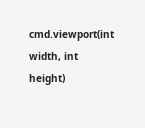cmd.viewport(int width, int height)